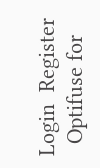Login  Register
  Optifuse for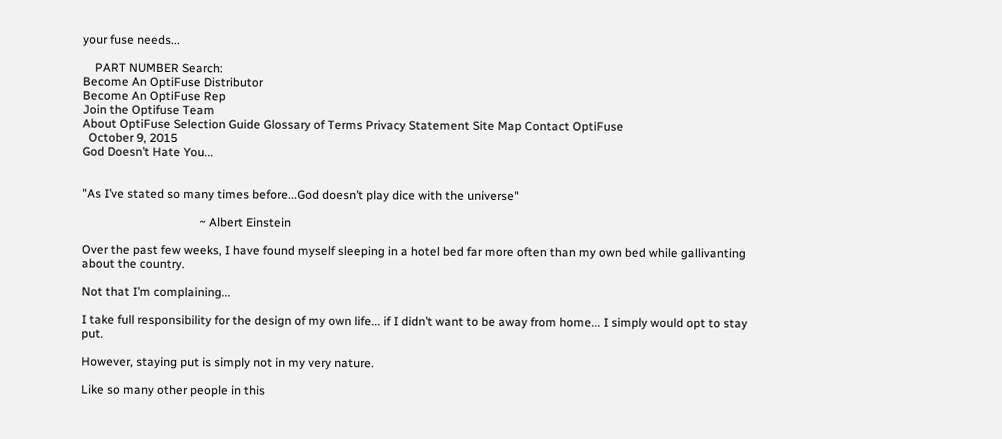your fuse needs...

    PART NUMBER Search:
Become An OptiFuse Distributor
Become An OptiFuse Rep
Join the Optifuse Team
About OptiFuse Selection Guide Glossary of Terms Privacy Statement Site Map Contact OptiFuse
  October 9, 2015
God Doesn’t Hate You...


"As I’ve stated so many times before...God doesn’t play dice with the universe"

                                       ~ Albert Einstein

Over the past few weeks, I have found myself sleeping in a hotel bed far more often than my own bed while gallivanting about the country.

Not that I’m complaining...

I take full responsibility for the design of my own life... if I didn’t want to be away from home... I simply would opt to stay put.

However, staying put is simply not in my very nature.

Like so many other people in this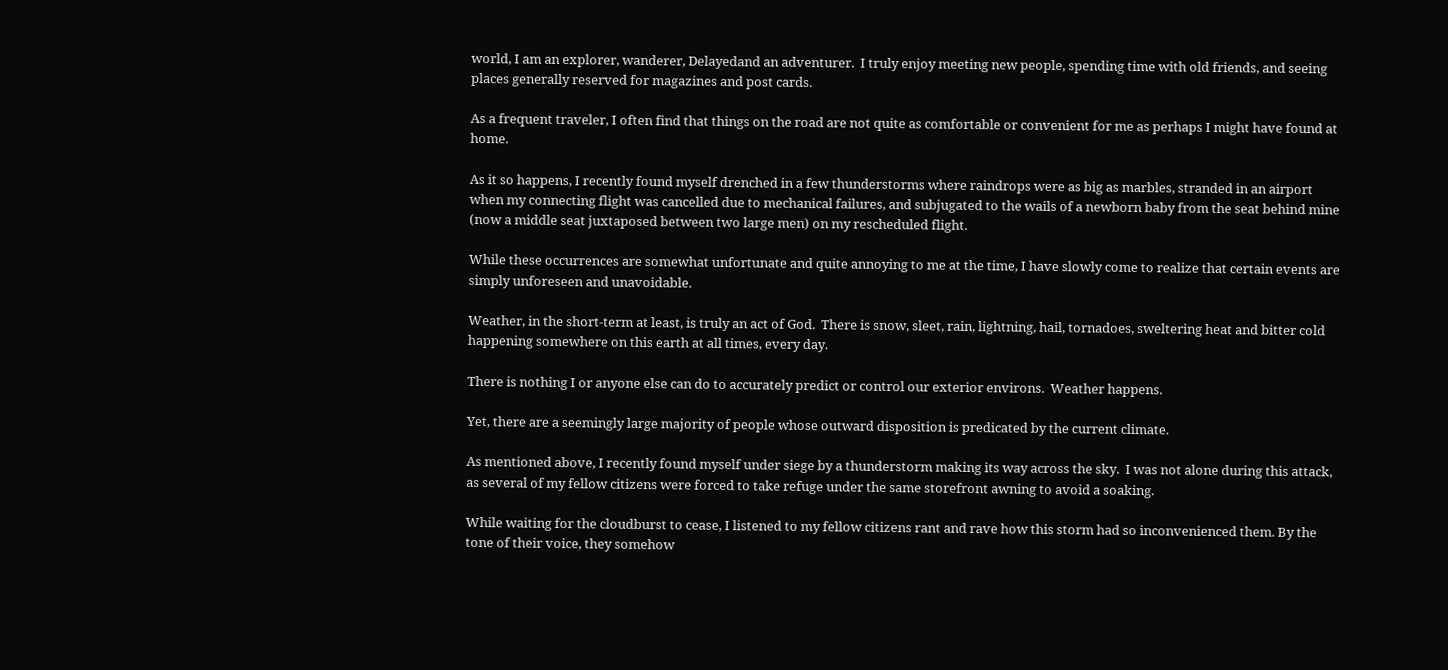world, I am an explorer, wanderer, Delayedand an adventurer.  I truly enjoy meeting new people, spending time with old friends, and seeing places generally reserved for magazines and post cards.

As a frequent traveler, I often find that things on the road are not quite as comfortable or convenient for me as perhaps I might have found at home.

As it so happens, I recently found myself drenched in a few thunderstorms where raindrops were as big as marbles, stranded in an airport when my connecting flight was cancelled due to mechanical failures, and subjugated to the wails of a newborn baby from the seat behind mine (now a middle seat juxtaposed between two large men) on my rescheduled flight.

While these occurrences are somewhat unfortunate and quite annoying to me at the time, I have slowly come to realize that certain events are simply unforeseen and unavoidable.

Weather, in the short-term at least, is truly an act of God.  There is snow, sleet, rain, lightning, hail, tornadoes, sweltering heat and bitter cold happening somewhere on this earth at all times, every day.

There is nothing I or anyone else can do to accurately predict or control our exterior environs.  Weather happens.

Yet, there are a seemingly large majority of people whose outward disposition is predicated by the current climate.

As mentioned above, I recently found myself under siege by a thunderstorm making its way across the sky.  I was not alone during this attack, as several of my fellow citizens were forced to take refuge under the same storefront awning to avoid a soaking.

While waiting for the cloudburst to cease, I listened to my fellow citizens rant and rave how this storm had so inconvenienced them. By the tone of their voice, they somehow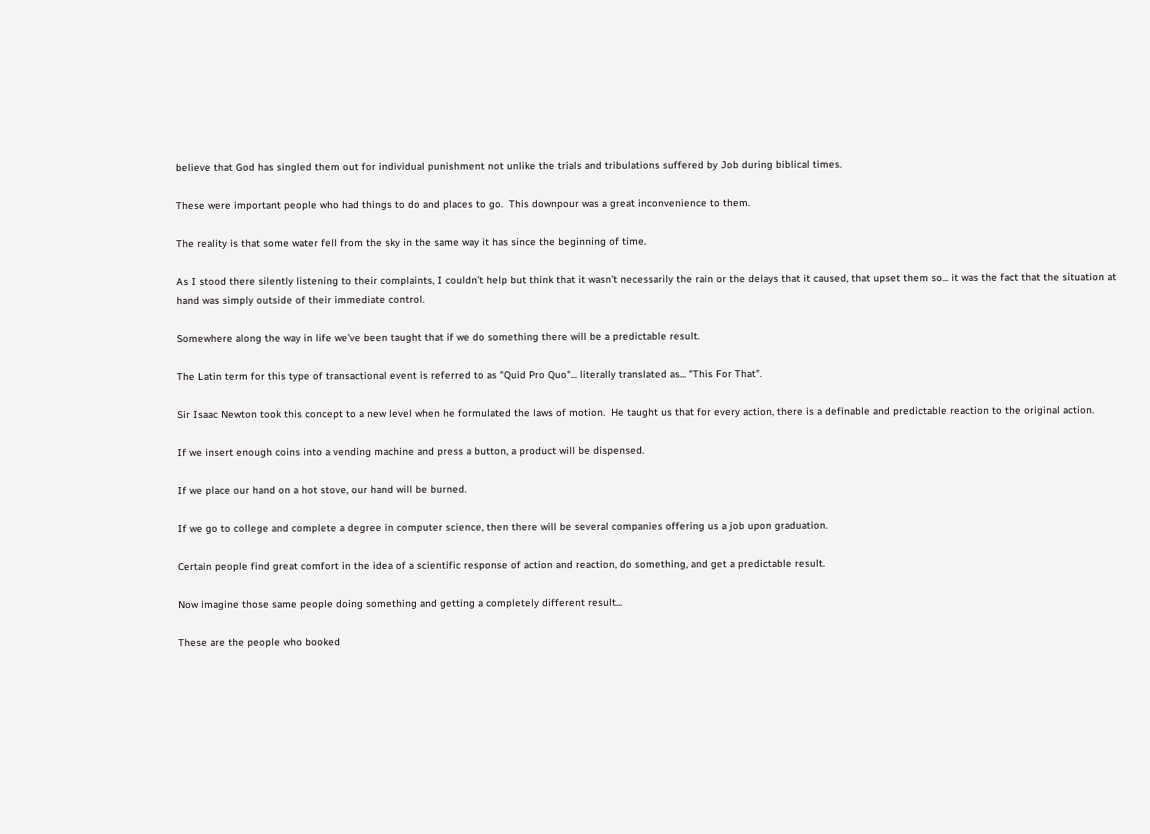believe that God has singled them out for individual punishment not unlike the trials and tribulations suffered by Job during biblical times.

These were important people who had things to do and places to go.  This downpour was a great inconvenience to them.

The reality is that some water fell from the sky in the same way it has since the beginning of time.

As I stood there silently listening to their complaints, I couldn’t help but think that it wasn’t necessarily the rain or the delays that it caused, that upset them so... it was the fact that the situation at hand was simply outside of their immediate control.

Somewhere along the way in life we’ve been taught that if we do something there will be a predictable result.

The Latin term for this type of transactional event is referred to as "Quid Pro Quo"... literally translated as... "This For That".

Sir Isaac Newton took this concept to a new level when he formulated the laws of motion.  He taught us that for every action, there is a definable and predictable reaction to the original action.

If we insert enough coins into a vending machine and press a button, a product will be dispensed.

If we place our hand on a hot stove, our hand will be burned.

If we go to college and complete a degree in computer science, then there will be several companies offering us a job upon graduation.

Certain people find great comfort in the idea of a scientific response of action and reaction, do something, and get a predictable result.

Now imagine those same people doing something and getting a completely different result...

These are the people who booked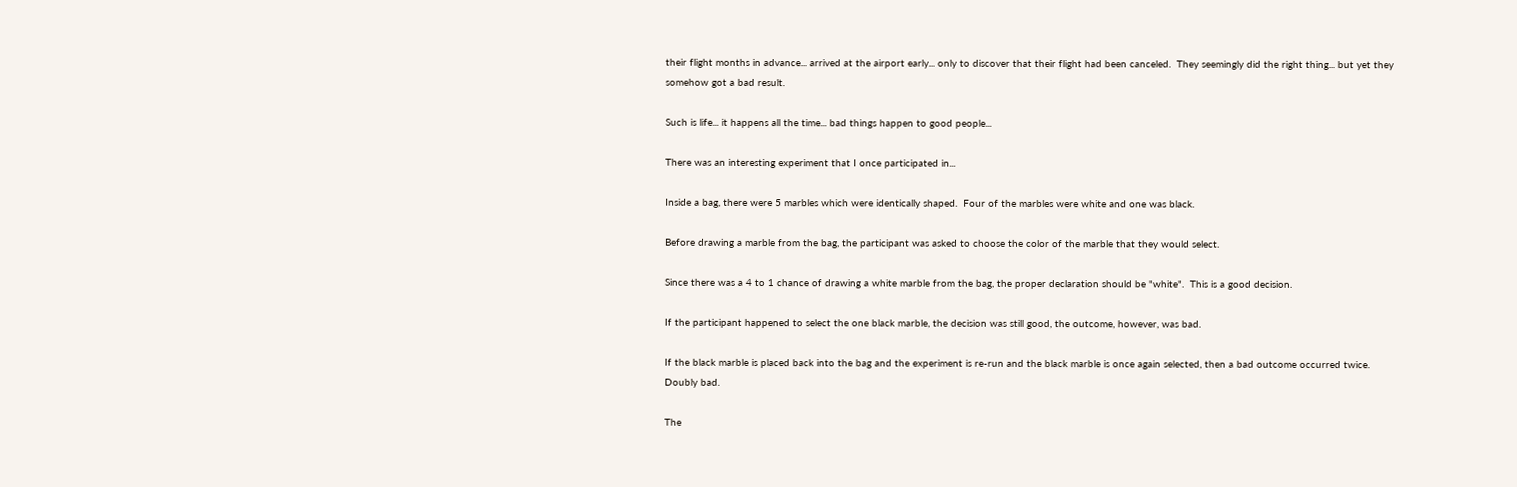their flight months in advance... arrived at the airport early... only to discover that their flight had been canceled.  They seemingly did the right thing... but yet they somehow got a bad result.

Such is life... it happens all the time... bad things happen to good people...

There was an interesting experiment that I once participated in...

Inside a bag, there were 5 marbles which were identically shaped.  Four of the marbles were white and one was black.

Before drawing a marble from the bag, the participant was asked to choose the color of the marble that they would select.

Since there was a 4 to 1 chance of drawing a white marble from the bag, the proper declaration should be "white".  This is a good decision.

If the participant happened to select the one black marble, the decision was still good, the outcome, however, was bad.

If the black marble is placed back into the bag and the experiment is re-run and the black marble is once again selected, then a bad outcome occurred twice.  Doubly bad.

The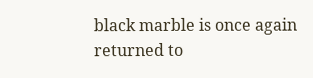black marble is once again returned to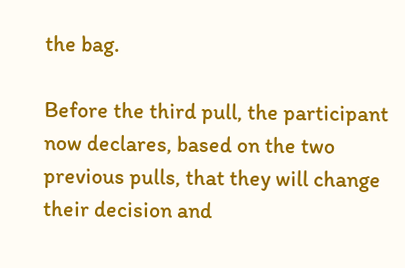the bag.

Before the third pull, the participant now declares, based on the two previous pulls, that they will change their decision and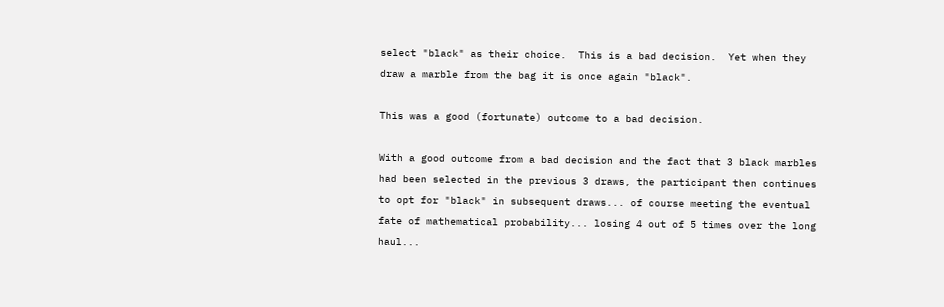select "black" as their choice.  This is a bad decision.  Yet when they draw a marble from the bag it is once again "black".

This was a good (fortunate) outcome to a bad decision.

With a good outcome from a bad decision and the fact that 3 black marbles had been selected in the previous 3 draws, the participant then continues to opt for "black" in subsequent draws... of course meeting the eventual fate of mathematical probability... losing 4 out of 5 times over the long haul...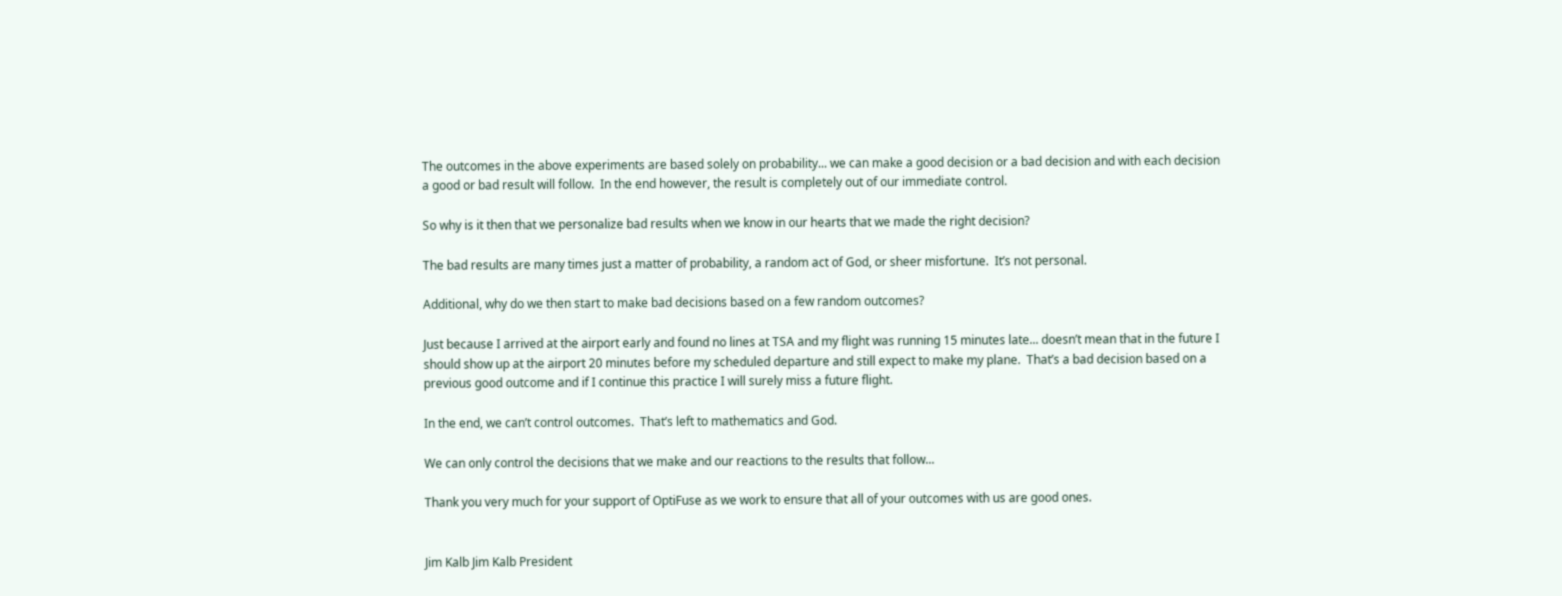The outcomes in the above experiments are based solely on probability... we can make a good decision or a bad decision and with each decision a good or bad result will follow.  In the end however, the result is completely out of our immediate control.

So why is it then that we personalize bad results when we know in our hearts that we made the right decision?

The bad results are many times just a matter of probability, a random act of God, or sheer misfortune.  It’s not personal.

Additional, why do we then start to make bad decisions based on a few random outcomes?

Just because I arrived at the airport early and found no lines at TSA and my flight was running 15 minutes late... doesn’t mean that in the future I should show up at the airport 20 minutes before my scheduled departure and still expect to make my plane.  That’s a bad decision based on a previous good outcome and if I continue this practice I will surely miss a future flight.

In the end, we can’t control outcomes.  That’s left to mathematics and God.

We can only control the decisions that we make and our reactions to the results that follow...

Thank you very much for your support of OptiFuse as we work to ensure that all of your outcomes with us are good ones.


Jim Kalb Jim Kalb President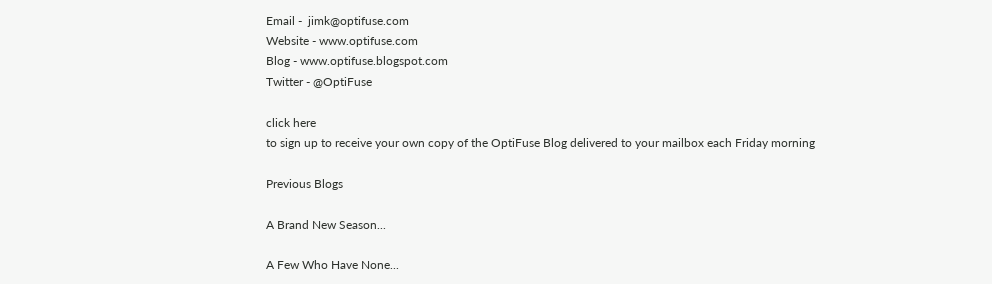Email -  jimk@optifuse.com
Website - www.optifuse.com
Blog - www.optifuse.blogspot.com
Twitter - @OptiFuse

click here
to sign up to receive your own copy of the OptiFuse Blog delivered to your mailbox each Friday morning

Previous Blogs

A Brand New Season...

A Few Who Have None...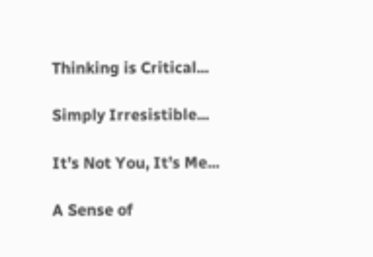Thinking is Critical...

Simply Irresistible...

It’s Not You, It’s Me...

A Sense of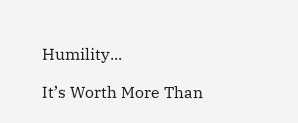Humility...

It’s Worth More Than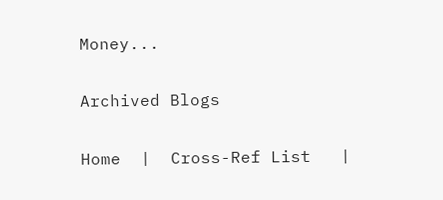Money...

Archived Blogs

Home  |  Cross-Ref List   |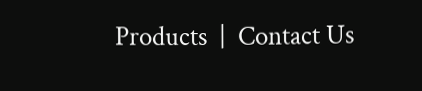Products  |  Contact Us